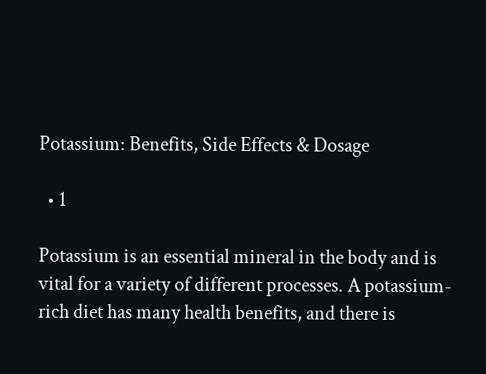Potassium: Benefits, Side Effects & Dosage

  • 1

Potassium is an essential mineral in the body and is vital for a variety of different processes. A potassium-rich diet has many health benefits, and there is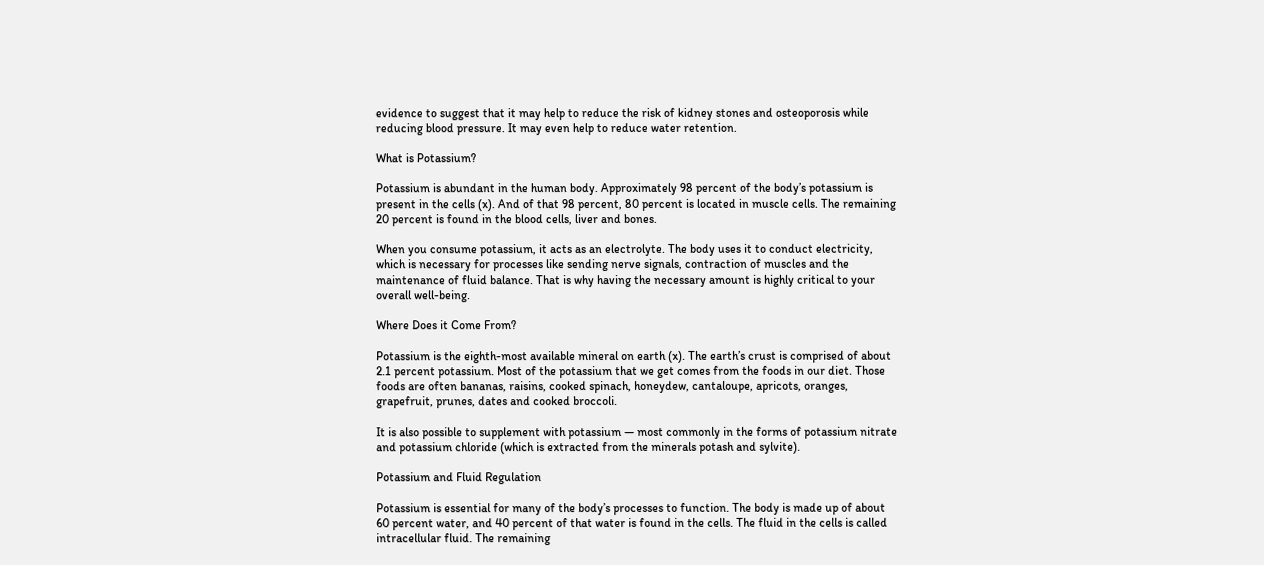evidence to suggest that it may help to reduce the risk of kidney stones and osteoporosis while reducing blood pressure. It may even help to reduce water retention.

What is Potassium?

Potassium is abundant in the human body. Approximately 98 percent of the body’s potassium is present in the cells (x). And of that 98 percent, 80 percent is located in muscle cells. The remaining 20 percent is found in the blood cells, liver and bones.

When you consume potassium, it acts as an electrolyte. The body uses it to conduct electricity, which is necessary for processes like sending nerve signals, contraction of muscles and the maintenance of fluid balance. That is why having the necessary amount is highly critical to your overall well-being.

Where Does it Come From?

Potassium is the eighth-most available mineral on earth (x). The earth’s crust is comprised of about 2.1 percent potassium. Most of the potassium that we get comes from the foods in our diet. Those foods are often bananas, raisins, cooked spinach, honeydew, cantaloupe, apricots, oranges, grapefruit, prunes, dates and cooked broccoli.

It is also possible to supplement with potassium — most commonly in the forms of potassium nitrate and potassium chloride (which is extracted from the minerals potash and sylvite).

Potassium and Fluid Regulation

Potassium is essential for many of the body’s processes to function. The body is made up of about 60 percent water, and 40 percent of that water is found in the cells. The fluid in the cells is called intracellular fluid. The remaining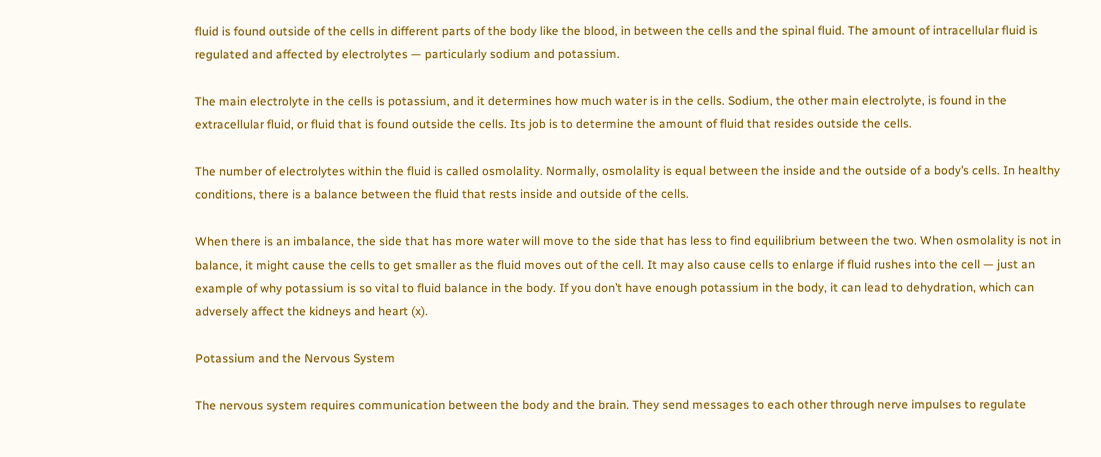fluid is found outside of the cells in different parts of the body like the blood, in between the cells and the spinal fluid. The amount of intracellular fluid is regulated and affected by electrolytes — particularly sodium and potassium.

The main electrolyte in the cells is potassium, and it determines how much water is in the cells. Sodium, the other main electrolyte, is found in the extracellular fluid, or fluid that is found outside the cells. Its job is to determine the amount of fluid that resides outside the cells.

The number of electrolytes within the fluid is called osmolality. Normally, osmolality is equal between the inside and the outside of a body’s cells. In healthy conditions, there is a balance between the fluid that rests inside and outside of the cells.

When there is an imbalance, the side that has more water will move to the side that has less to find equilibrium between the two. When osmolality is not in balance, it might cause the cells to get smaller as the fluid moves out of the cell. It may also cause cells to enlarge if fluid rushes into the cell — just an example of why potassium is so vital to fluid balance in the body. If you don’t have enough potassium in the body, it can lead to dehydration, which can adversely affect the kidneys and heart (x).

Potassium and the Nervous System

The nervous system requires communication between the body and the brain. They send messages to each other through nerve impulses to regulate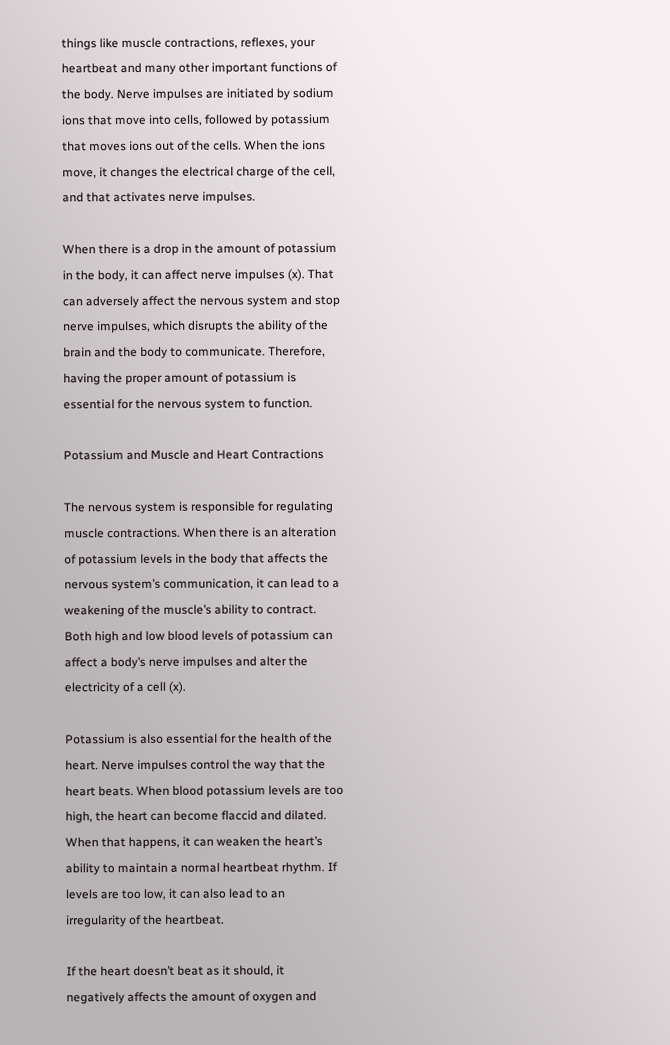things like muscle contractions, reflexes, your heartbeat and many other important functions of the body. Nerve impulses are initiated by sodium ions that move into cells, followed by potassium that moves ions out of the cells. When the ions move, it changes the electrical charge of the cell, and that activates nerve impulses.

When there is a drop in the amount of potassium in the body, it can affect nerve impulses (x). That can adversely affect the nervous system and stop nerve impulses, which disrupts the ability of the brain and the body to communicate. Therefore, having the proper amount of potassium is essential for the nervous system to function.

Potassium and Muscle and Heart Contractions

The nervous system is responsible for regulating muscle contractions. When there is an alteration of potassium levels in the body that affects the nervous system’s communication, it can lead to a weakening of the muscle’s ability to contract. Both high and low blood levels of potassium can affect a body’s nerve impulses and alter the electricity of a cell (x).

Potassium is also essential for the health of the heart. Nerve impulses control the way that the heart beats. When blood potassium levels are too high, the heart can become flaccid and dilated. When that happens, it can weaken the heart’s ability to maintain a normal heartbeat rhythm. If levels are too low, it can also lead to an irregularity of the heartbeat.

If the heart doesn’t beat as it should, it negatively affects the amount of oxygen and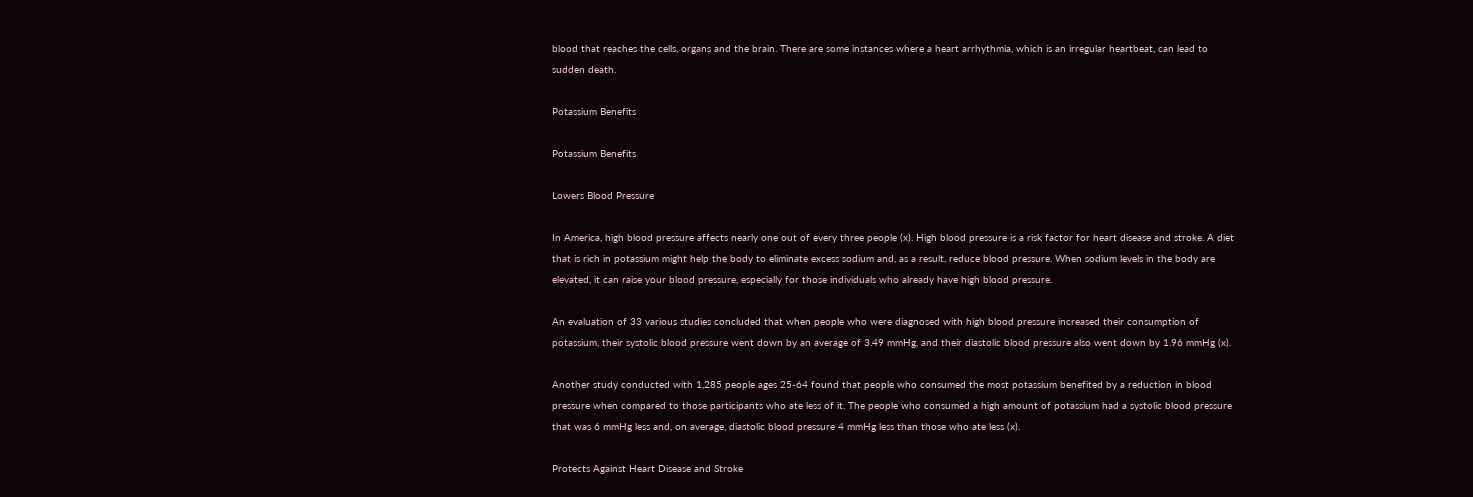blood that reaches the cells, organs and the brain. There are some instances where a heart arrhythmia, which is an irregular heartbeat, can lead to sudden death.

Potassium Benefits

Potassium Benefits

Lowers Blood Pressure

In America, high blood pressure affects nearly one out of every three people (x). High blood pressure is a risk factor for heart disease and stroke. A diet that is rich in potassium might help the body to eliminate excess sodium and, as a result, reduce blood pressure. When sodium levels in the body are elevated, it can raise your blood pressure, especially for those individuals who already have high blood pressure.

An evaluation of 33 various studies concluded that when people who were diagnosed with high blood pressure increased their consumption of potassium, their systolic blood pressure went down by an average of 3.49 mmHg, and their diastolic blood pressure also went down by 1.96 mmHg (x).

Another study conducted with 1,285 people ages 25-64 found that people who consumed the most potassium benefited by a reduction in blood pressure when compared to those participants who ate less of it. The people who consumed a high amount of potassium had a systolic blood pressure that was 6 mmHg less and, on average, diastolic blood pressure 4 mmHg less than those who ate less (x).

Protects Against Heart Disease and Stroke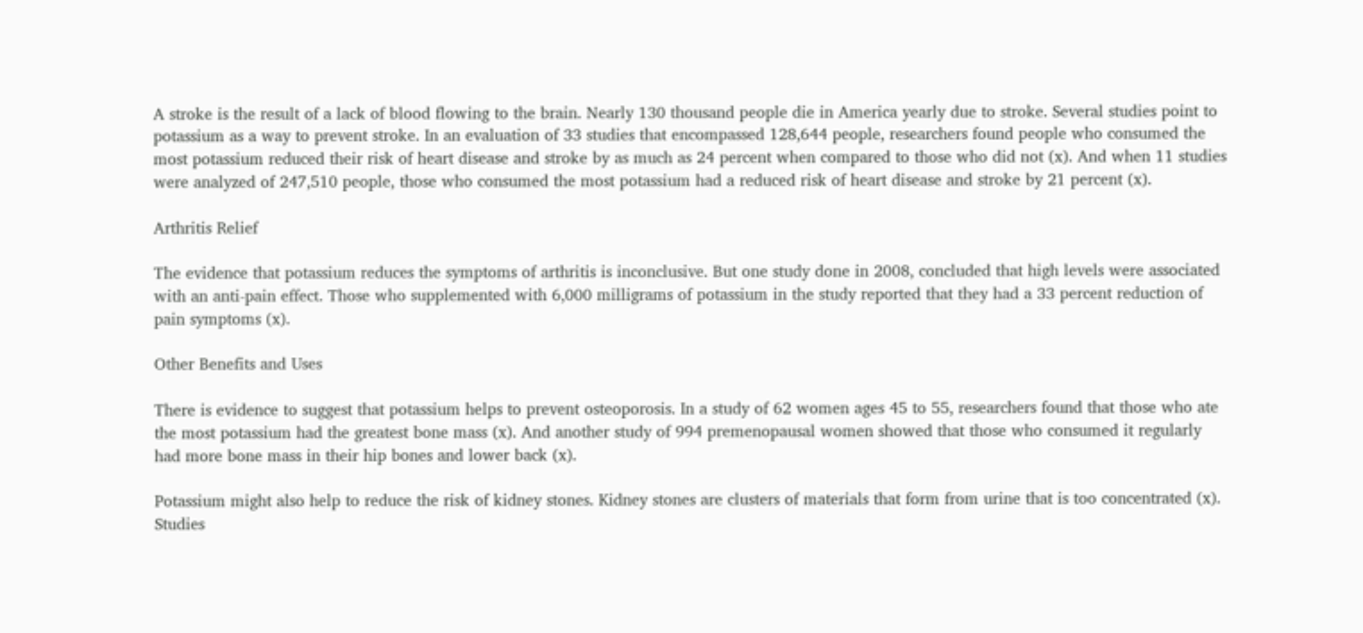A stroke is the result of a lack of blood flowing to the brain. Nearly 130 thousand people die in America yearly due to stroke. Several studies point to potassium as a way to prevent stroke. In an evaluation of 33 studies that encompassed 128,644 people, researchers found people who consumed the most potassium reduced their risk of heart disease and stroke by as much as 24 percent when compared to those who did not (x). And when 11 studies were analyzed of 247,510 people, those who consumed the most potassium had a reduced risk of heart disease and stroke by 21 percent (x).

Arthritis Relief

The evidence that potassium reduces the symptoms of arthritis is inconclusive. But one study done in 2008, concluded that high levels were associated with an anti-pain effect. Those who supplemented with 6,000 milligrams of potassium in the study reported that they had a 33 percent reduction of pain symptoms (x).

Other Benefits and Uses

There is evidence to suggest that potassium helps to prevent osteoporosis. In a study of 62 women ages 45 to 55, researchers found that those who ate the most potassium had the greatest bone mass (x). And another study of 994 premenopausal women showed that those who consumed it regularly had more bone mass in their hip bones and lower back (x).

Potassium might also help to reduce the risk of kidney stones. Kidney stones are clusters of materials that form from urine that is too concentrated (x). Studies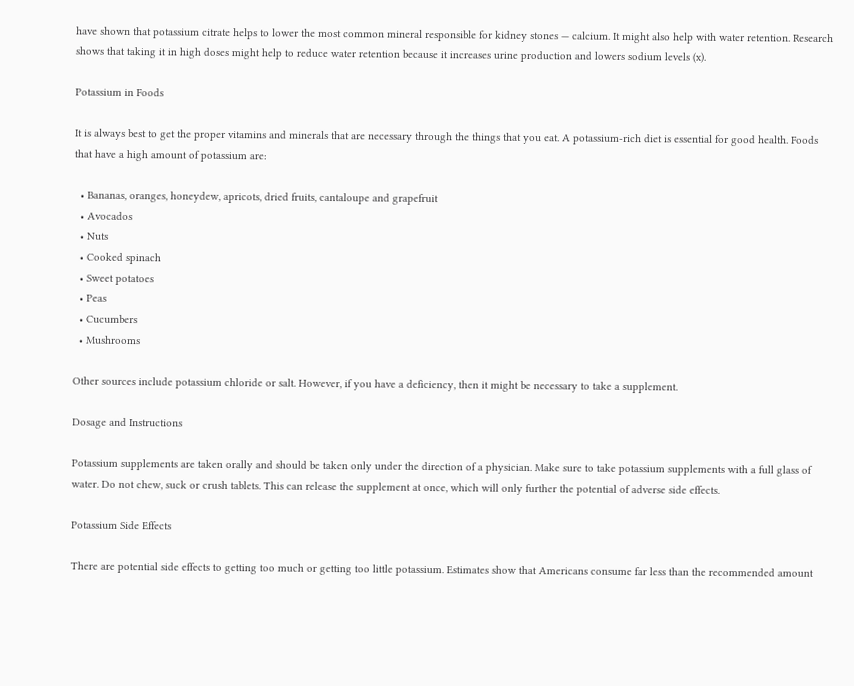have shown that potassium citrate helps to lower the most common mineral responsible for kidney stones — calcium. It might also help with water retention. Research shows that taking it in high doses might help to reduce water retention because it increases urine production and lowers sodium levels (x).

Potassium in Foods

It is always best to get the proper vitamins and minerals that are necessary through the things that you eat. A potassium-rich diet is essential for good health. Foods that have a high amount of potassium are:

  • Bananas, oranges, honeydew, apricots, dried fruits, cantaloupe and grapefruit
  • Avocados
  • Nuts
  • Cooked spinach
  • Sweet potatoes
  • Peas
  • Cucumbers
  • Mushrooms

Other sources include potassium chloride or salt. However, if you have a deficiency, then it might be necessary to take a supplement.

Dosage and Instructions

Potassium supplements are taken orally and should be taken only under the direction of a physician. Make sure to take potassium supplements with a full glass of water. Do not chew, suck or crush tablets. This can release the supplement at once, which will only further the potential of adverse side effects.

Potassium Side Effects

There are potential side effects to getting too much or getting too little potassium. Estimates show that Americans consume far less than the recommended amount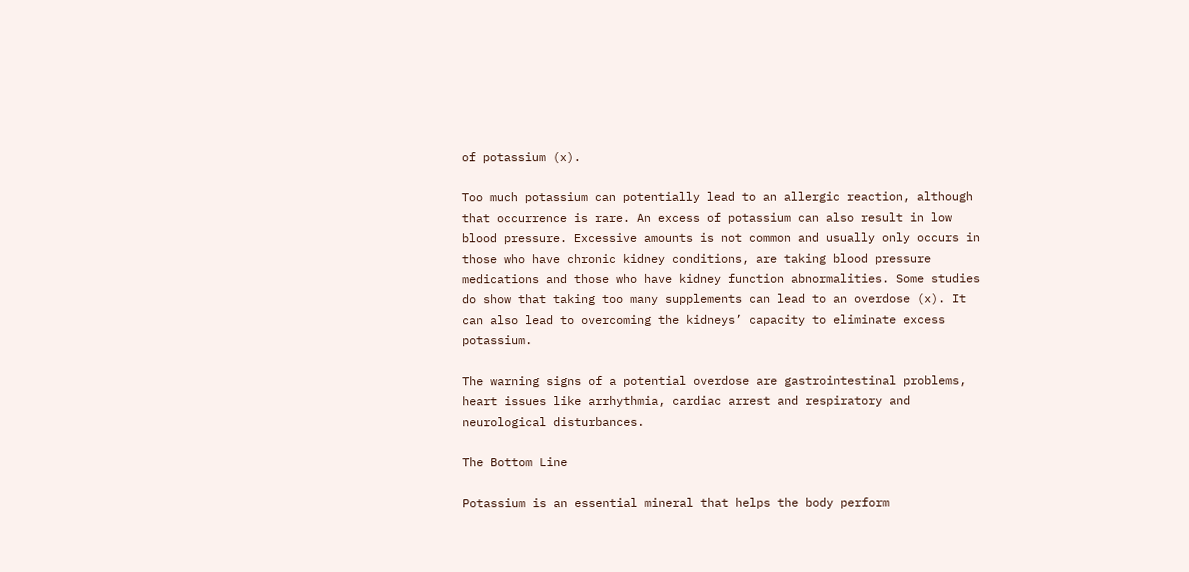of potassium (x).

Too much potassium can potentially lead to an allergic reaction, although that occurrence is rare. An excess of potassium can also result in low blood pressure. Excessive amounts is not common and usually only occurs in those who have chronic kidney conditions, are taking blood pressure medications and those who have kidney function abnormalities. Some studies do show that taking too many supplements can lead to an overdose (x). It can also lead to overcoming the kidneys’ capacity to eliminate excess potassium.

The warning signs of a potential overdose are gastrointestinal problems, heart issues like arrhythmia, cardiac arrest and respiratory and neurological disturbances.

The Bottom Line

Potassium is an essential mineral that helps the body perform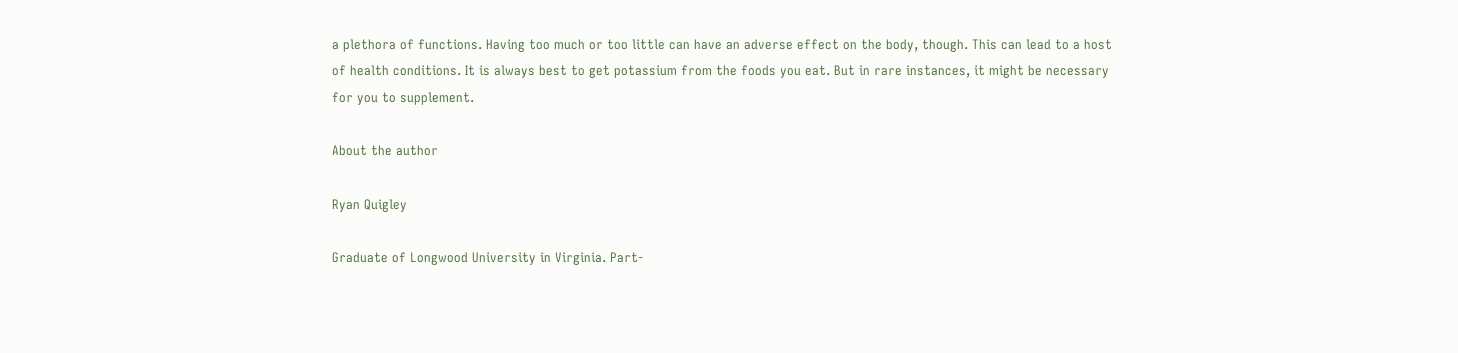a plethora of functions. Having too much or too little can have an adverse effect on the body, though. This can lead to a host of health conditions. It is always best to get potassium from the foods you eat. But in rare instances, it might be necessary for you to supplement.

About the author

Ryan Quigley

Graduate of Longwood University in Virginia. Part-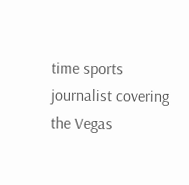time sports journalist covering the Vegas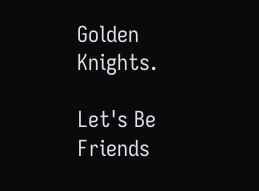Golden Knights.

Let's Be Friends